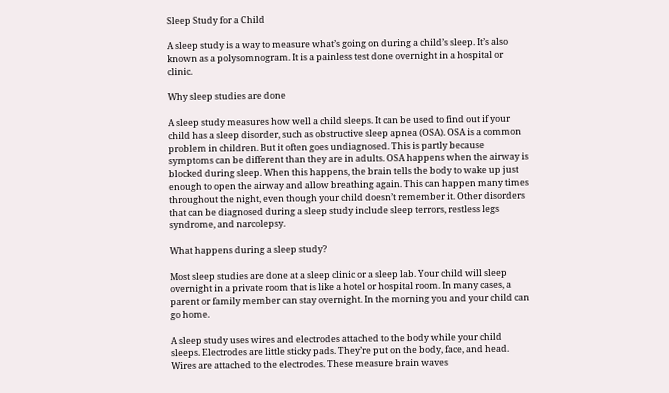Sleep Study for a Child

A sleep study is a way to measure what’s going on during a child’s sleep. It’s also known as a polysomnogram. It is a painless test done overnight in a hospital or clinic.

Why sleep studies are done

A sleep study measures how well a child sleeps. It can be used to find out if your child has a sleep disorder, such as obstructive sleep apnea (OSA). OSA is a common problem in children. But it often goes undiagnosed. This is partly because symptoms can be different than they are in adults. OSA happens when the airway is blocked during sleep. When this happens, the brain tells the body to wake up just enough to open the airway and allow breathing again. This can happen many times throughout the night, even though your child doesn’t remember it. Other disorders that can be diagnosed during a sleep study include sleep terrors, restless legs syndrome, and narcolepsy.

What happens during a sleep study?

Most sleep studies are done at a sleep clinic or a sleep lab. Your child will sleep overnight in a private room that is like a hotel or hospital room. In many cases, a parent or family member can stay overnight. In the morning you and your child can go home.

A sleep study uses wires and electrodes attached to the body while your child sleeps. Electrodes are little sticky pads. They’re put on the body, face, and head. Wires are attached to the electrodes. These measure brain waves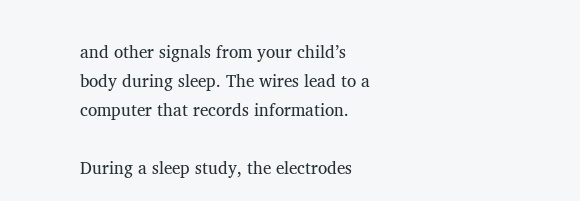and other signals from your child’s body during sleep. The wires lead to a computer that records information.

During a sleep study, the electrodes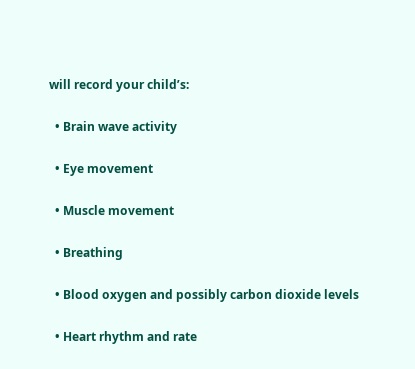will record your child’s:

  • Brain wave activity

  • Eye movement

  • Muscle movement

  • Breathing

  • Blood oxygen and possibly carbon dioxide levels

  • Heart rhythm and rate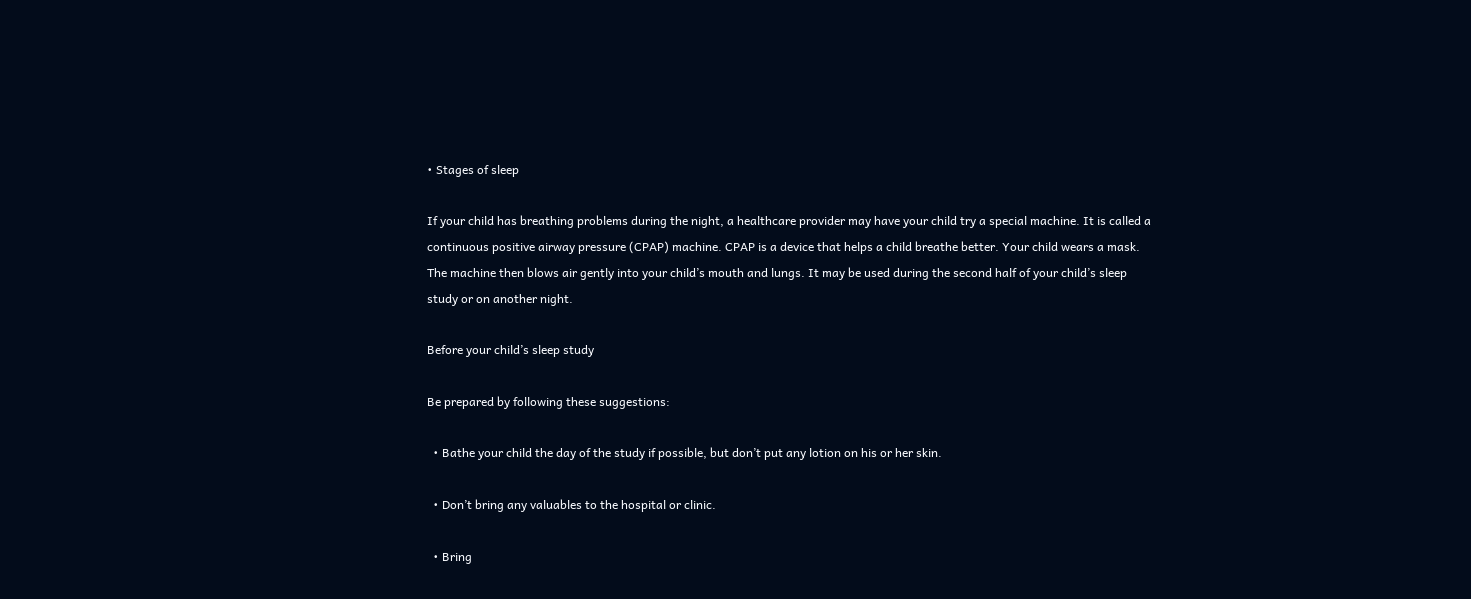• Stages of sleep

If your child has breathing problems during the night, a healthcare provider may have your child try a special machine. It is called a continuous positive airway pressure (CPAP) machine. CPAP is a device that helps a child breathe better. Your child wears a mask. The machine then blows air gently into your child’s mouth and lungs. It may be used during the second half of your child’s sleep study or on another night.

Before your child’s sleep study

Be prepared by following these suggestions:

  • Bathe your child the day of the study if possible, but don’t put any lotion on his or her skin.

  • Don’t bring any valuables to the hospital or clinic.

  • Bring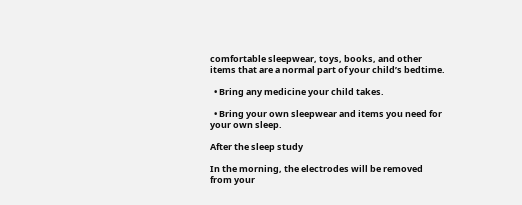comfortable sleepwear, toys, books, and other items that are a normal part of your child’s bedtime.

  • Bring any medicine your child takes.

  • Bring your own sleepwear and items you need for your own sleep.

After the sleep study

In the morning, the electrodes will be removed from your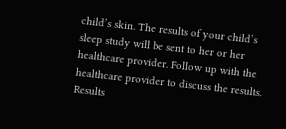child’s skin. The results of your child’s sleep study will be sent to her or her healthcare provider. Follow up with the healthcare provider to discuss the results. Results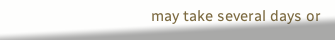may take several days or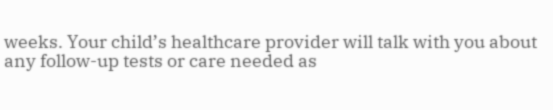weeks. Your child’s healthcare provider will talk with you about any follow-up tests or care needed as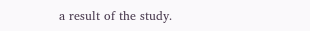a result of the study.